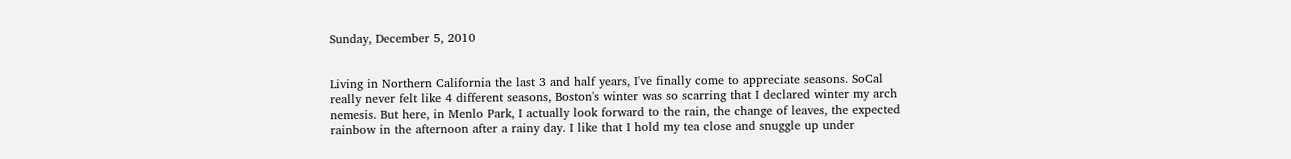Sunday, December 5, 2010


Living in Northern California the last 3 and half years, I've finally come to appreciate seasons. SoCal really never felt like 4 different seasons, Boston's winter was so scarring that I declared winter my arch nemesis. But here, in Menlo Park, I actually look forward to the rain, the change of leaves, the expected rainbow in the afternoon after a rainy day. I like that I hold my tea close and snuggle up under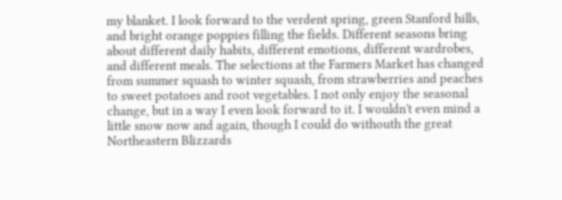my blanket. I look forward to the verdent spring, green Stanford hills, and bright orange poppies filling the fields. Different seasons bring about different daily habits, different emotions, different wardrobes, and different meals. The selections at the Farmers Market has changed from summer squash to winter squash, from strawberries and peaches to sweet potatoes and root vegetables. I not only enjoy the seasonal change, but in a way I even look forward to it. I wouldn't even mind a little snow now and again, though I could do withouth the great Northeastern Blizzards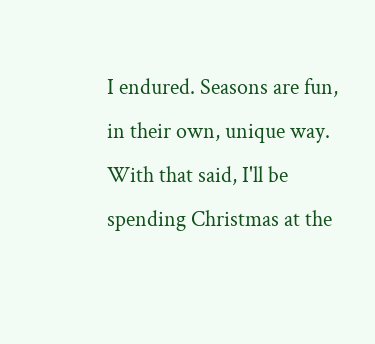I endured. Seasons are fun, in their own, unique way. With that said, I'll be spending Christmas at the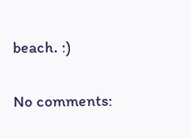beach. :)

No comments: